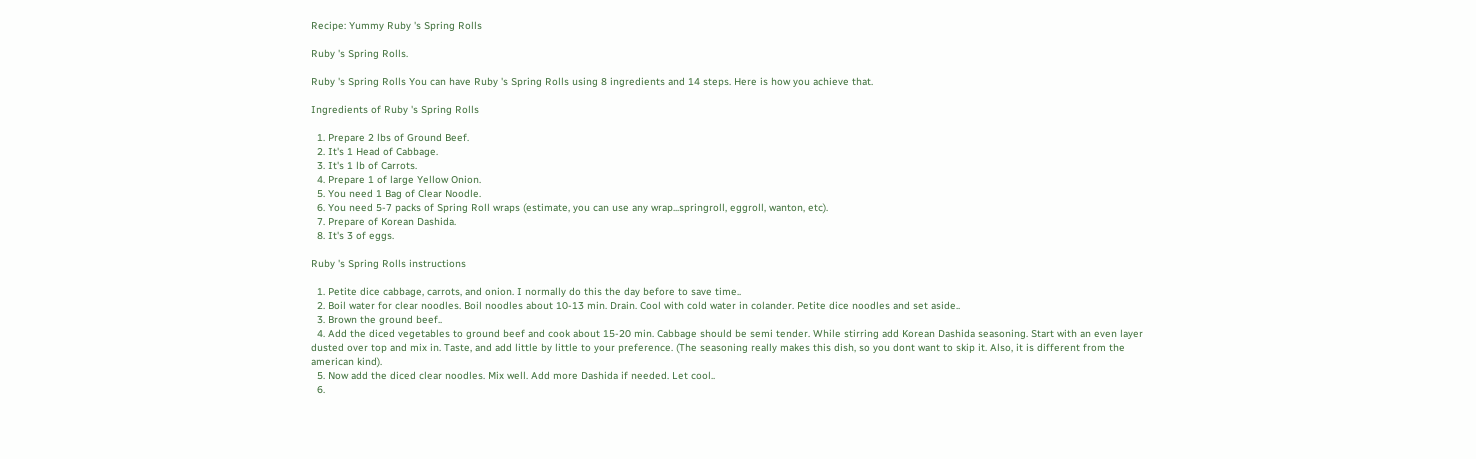Recipe: Yummy Ruby 's Spring Rolls

Ruby 's Spring Rolls.

Ruby 's Spring Rolls You can have Ruby 's Spring Rolls using 8 ingredients and 14 steps. Here is how you achieve that.

Ingredients of Ruby 's Spring Rolls

  1. Prepare 2 lbs of Ground Beef.
  2. It's 1 Head of Cabbage.
  3. It's 1 lb of Carrots.
  4. Prepare 1 of large Yellow Onion.
  5. You need 1 Bag of Clear Noodle.
  6. You need 5-7 packs of Spring Roll wraps (estimate, you can use any wrap...springroll, eggroll, wanton, etc).
  7. Prepare of Korean Dashida.
  8. It's 3 of eggs.

Ruby 's Spring Rolls instructions

  1. Petite dice cabbage, carrots, and onion. I normally do this the day before to save time..
  2. Boil water for clear noodles. Boil noodles about 10-13 min. Drain. Cool with cold water in colander. Petite dice noodles and set aside..
  3. Brown the ground beef..
  4. Add the diced vegetables to ground beef and cook about 15-20 min. Cabbage should be semi tender. While stirring add Korean Dashida seasoning. Start with an even layer dusted over top and mix in. Taste, and add little by little to your preference. (The seasoning really makes this dish, so you dont want to skip it. Also, it is different from the american kind).
  5. Now add the diced clear noodles. Mix well. Add more Dashida if needed. Let cool..
  6.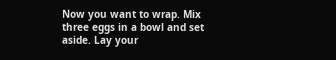Now you want to wrap. Mix three eggs in a bowl and set aside. Lay your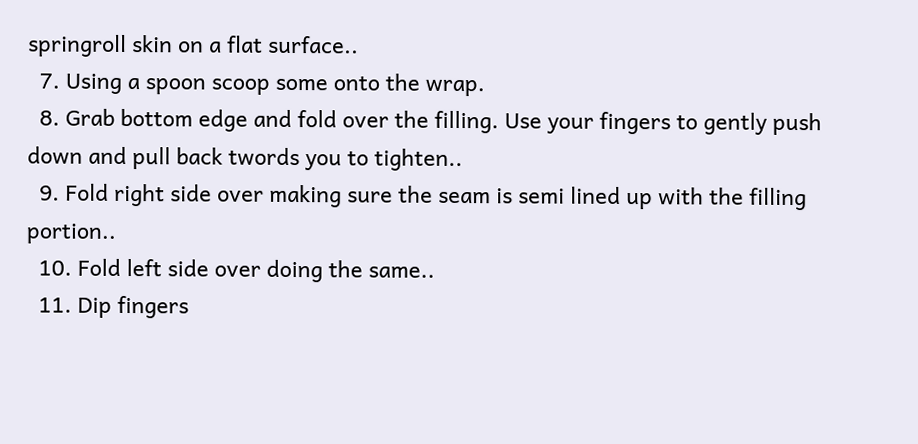springroll skin on a flat surface..
  7. Using a spoon scoop some onto the wrap.
  8. Grab bottom edge and fold over the filling. Use your fingers to gently push down and pull back twords you to tighten..
  9. Fold right side over making sure the seam is semi lined up with the filling portion..
  10. Fold left side over doing the same..
  11. Dip fingers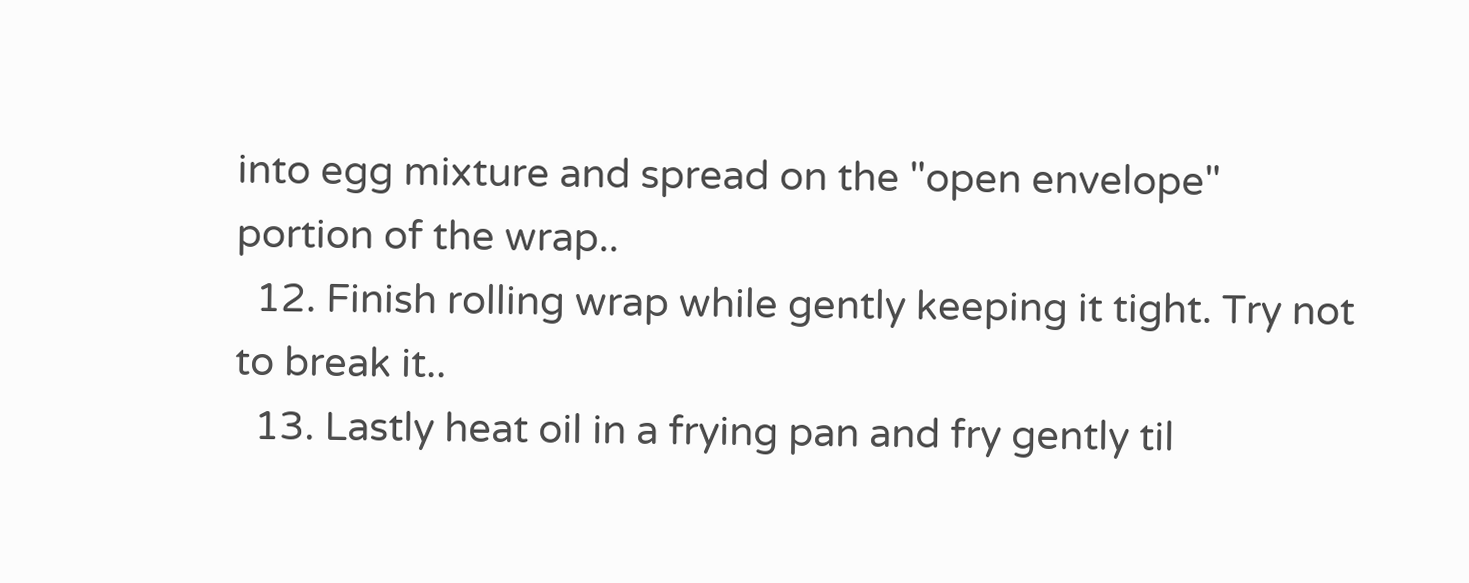into egg mixture and spread on the "open envelope" portion of the wrap..
  12. Finish rolling wrap while gently keeping it tight. Try not to break it..
  13. Lastly heat oil in a frying pan and fry gently til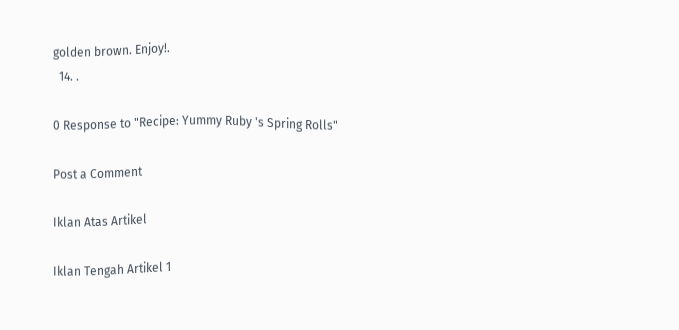golden brown. Enjoy!.
  14. .

0 Response to "Recipe: Yummy Ruby 's Spring Rolls"

Post a Comment

Iklan Atas Artikel

Iklan Tengah Artikel 1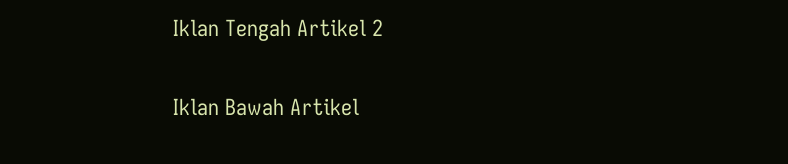Iklan Tengah Artikel 2

Iklan Bawah Artikel